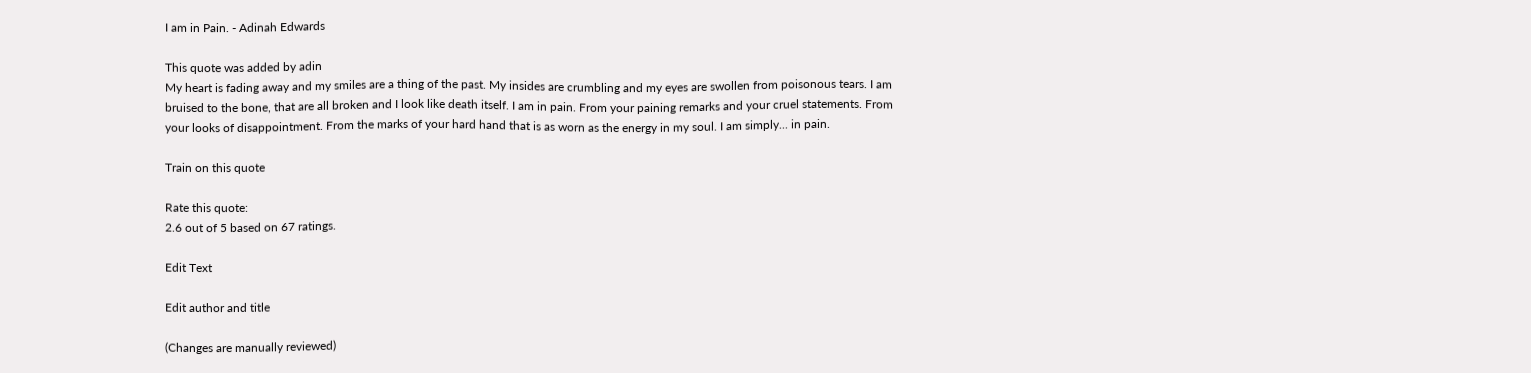I am in Pain. - Adinah Edwards

This quote was added by adin
My heart is fading away and my smiles are a thing of the past. My insides are crumbling and my eyes are swollen from poisonous tears. I am bruised to the bone, that are all broken and I look like death itself. I am in pain. From your paining remarks and your cruel statements. From your looks of disappointment. From the marks of your hard hand that is as worn as the energy in my soul. I am simply... in pain.

Train on this quote

Rate this quote:
2.6 out of 5 based on 67 ratings.

Edit Text

Edit author and title

(Changes are manually reviewed)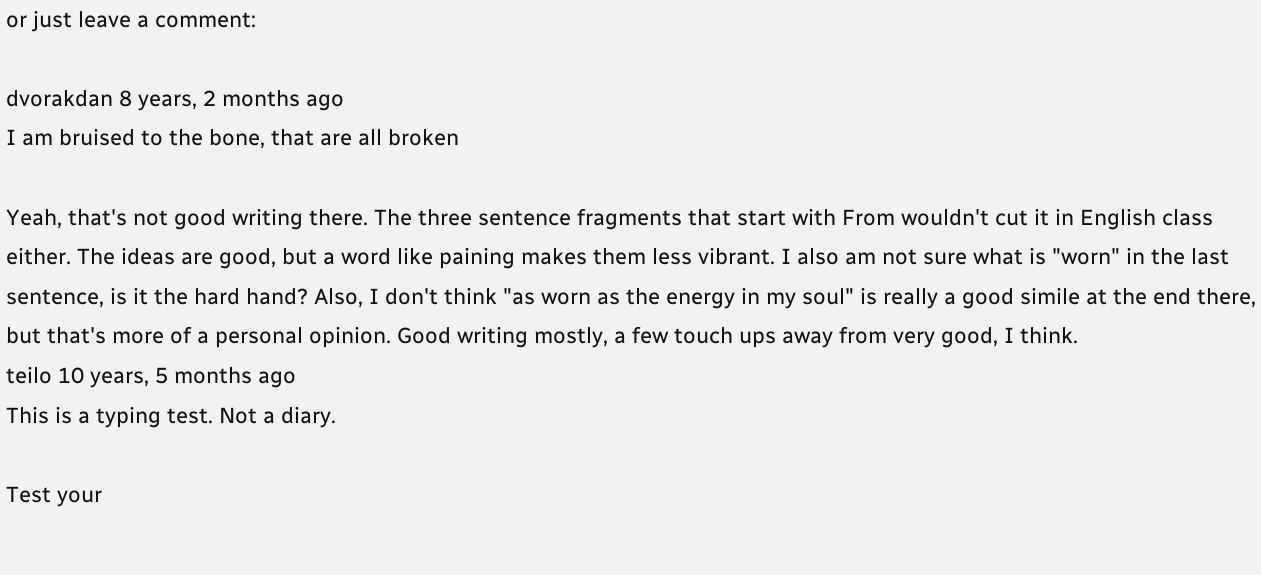or just leave a comment:

dvorakdan 8 years, 2 months ago
I am bruised to the bone, that are all broken

Yeah, that's not good writing there. The three sentence fragments that start with From wouldn't cut it in English class either. The ideas are good, but a word like paining makes them less vibrant. I also am not sure what is "worn" in the last sentence, is it the hard hand? Also, I don't think "as worn as the energy in my soul" is really a good simile at the end there, but that's more of a personal opinion. Good writing mostly, a few touch ups away from very good, I think.
teilo 10 years, 5 months ago
This is a typing test. Not a diary.

Test your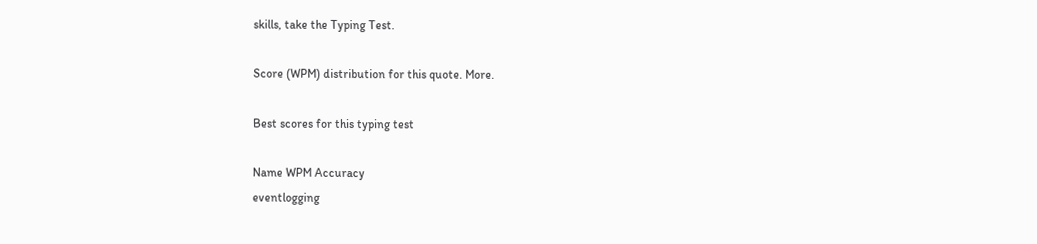skills, take the Typing Test.

Score (WPM) distribution for this quote. More.

Best scores for this typing test

Name WPM Accuracy
eventlogging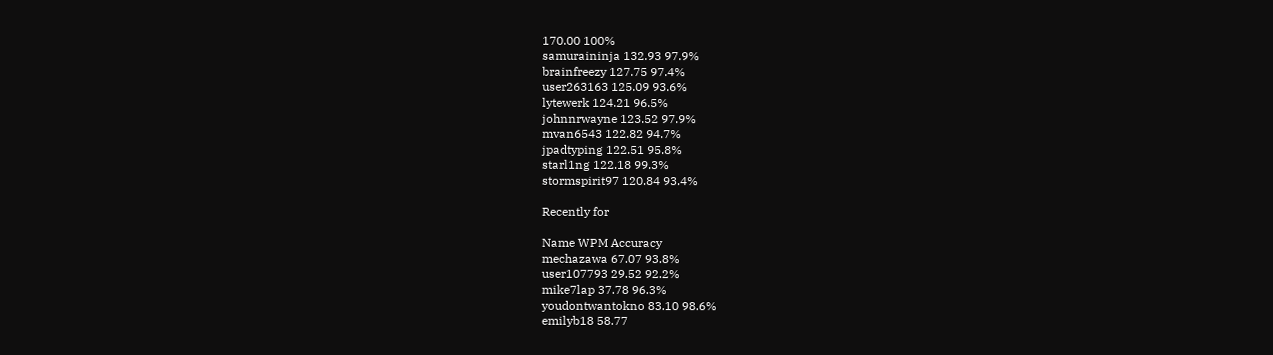170.00 100%
samuraininja 132.93 97.9%
brainfreezy 127.75 97.4%
user263163 125.09 93.6%
lytewerk 124.21 96.5%
johnnrwayne 123.52 97.9%
mvan6543 122.82 94.7%
jpadtyping 122.51 95.8%
starl1ng 122.18 99.3%
stormspirit97 120.84 93.4%

Recently for

Name WPM Accuracy
mechazawa 67.07 93.8%
user107793 29.52 92.2%
mike7lap 37.78 96.3%
youdontwantokno 83.10 98.6%
emilyb18 58.77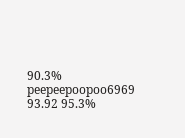90.3%
peepeepoopoo6969 93.92 95.3%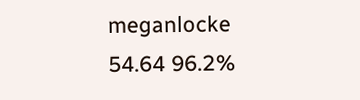meganlocke 54.64 96.2%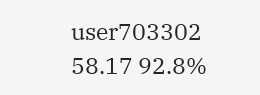user703302 58.17 92.8%